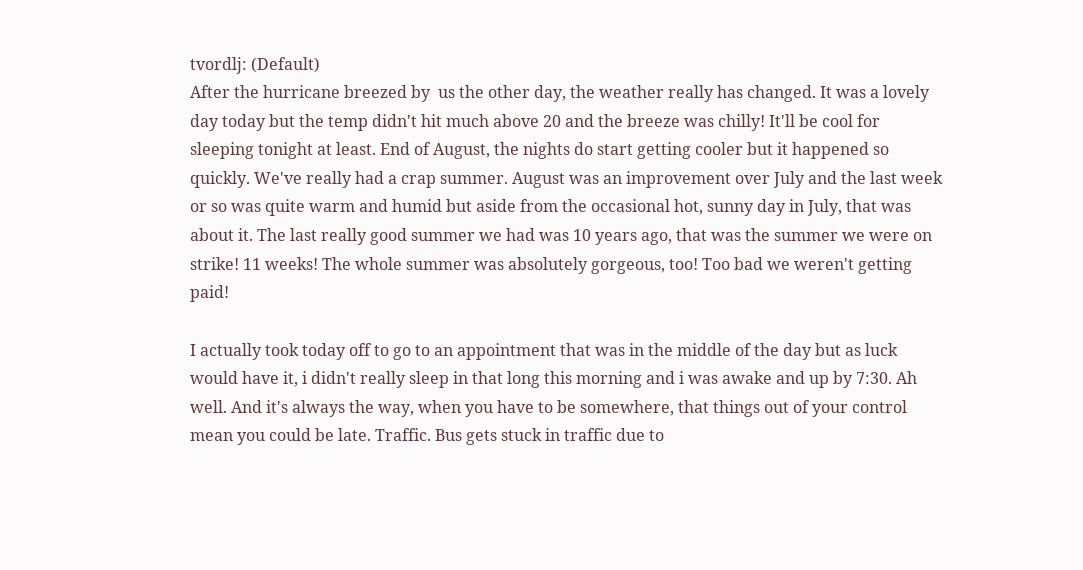tvordlj: (Default)
After the hurricane breezed by  us the other day, the weather really has changed. It was a lovely day today but the temp didn't hit much above 20 and the breeze was chilly! It'll be cool for sleeping tonight at least. End of August, the nights do start getting cooler but it happened so quickly. We've really had a crap summer. August was an improvement over July and the last week or so was quite warm and humid but aside from the occasional hot, sunny day in July, that was about it. The last really good summer we had was 10 years ago, that was the summer we were on strike! 11 weeks! The whole summer was absolutely gorgeous, too! Too bad we weren't getting paid!

I actually took today off to go to an appointment that was in the middle of the day but as luck would have it, i didn't really sleep in that long this morning and i was awake and up by 7:30. Ah well. And it's always the way, when you have to be somewhere, that things out of your control mean you could be late. Traffic. Bus gets stuck in traffic due to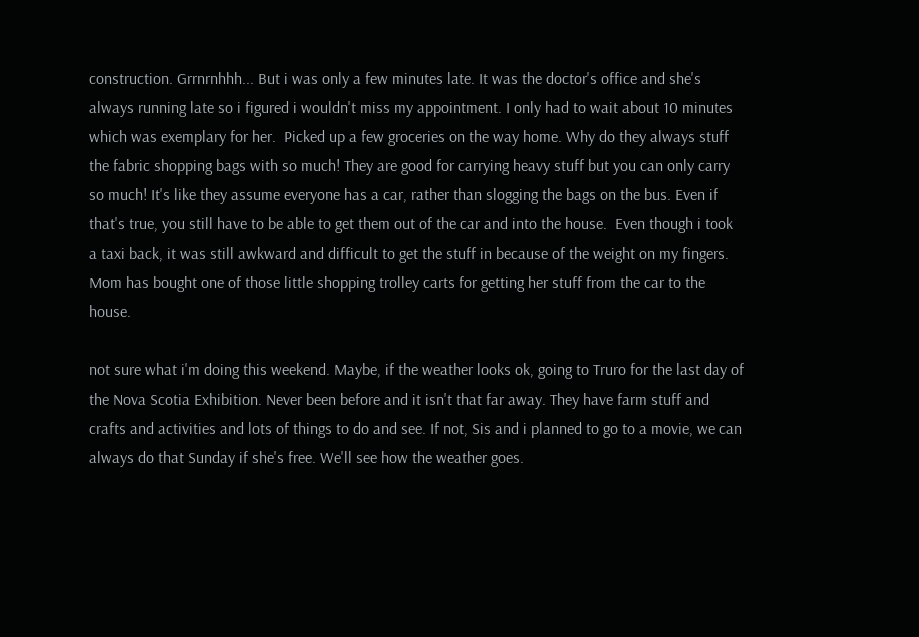construction. Grrnrnhhh... But i was only a few minutes late. It was the doctor's office and she's always running late so i figured i wouldn't miss my appointment. I only had to wait about 10 minutes which was exemplary for her.  Picked up a few groceries on the way home. Why do they always stuff the fabric shopping bags with so much! They are good for carrying heavy stuff but you can only carry so much! It's like they assume everyone has a car, rather than slogging the bags on the bus. Even if that's true, you still have to be able to get them out of the car and into the house.  Even though i took a taxi back, it was still awkward and difficult to get the stuff in because of the weight on my fingers. Mom has bought one of those little shopping trolley carts for getting her stuff from the car to the house.

not sure what i'm doing this weekend. Maybe, if the weather looks ok, going to Truro for the last day of the Nova Scotia Exhibition. Never been before and it isn't that far away. They have farm stuff and crafts and activities and lots of things to do and see. If not, Sis and i planned to go to a movie, we can always do that Sunday if she's free. We'll see how the weather goes.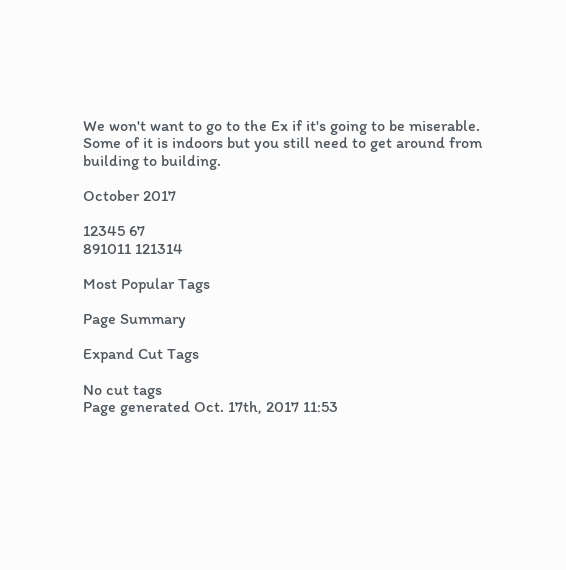We won't want to go to the Ex if it's going to be miserable. Some of it is indoors but you still need to get around from building to building.

October 2017

12345 67
891011 121314

Most Popular Tags

Page Summary

Expand Cut Tags

No cut tags
Page generated Oct. 17th, 2017 11:53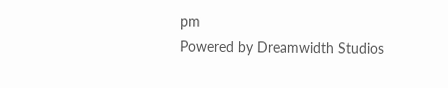pm
Powered by Dreamwidth Studios